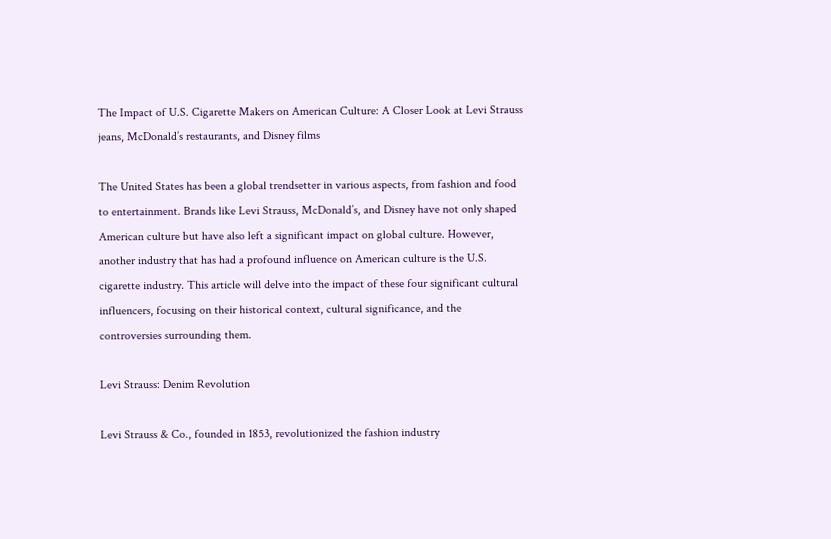The Impact of U.S. Cigarette Makers on American Culture: A Closer Look at Levi Strauss jeans, McDonald’s restaurants, and Disney films

The United States has been a global trendsetter in various aspects, from fashion and food to entertainment. Brands like Levi Strauss, McDonald’s, and Disney have not only shaped American culture but have also left a significant impact on global culture. However, another industry that has had a profound influence on American culture is the U.S. cigarette industry. This article will delve into the impact of these four significant cultural influencers, focusing on their historical context, cultural significance, and the controversies surrounding them.

Levi Strauss: Denim Revolution

Levi Strauss & Co., founded in 1853, revolutionized the fashion industry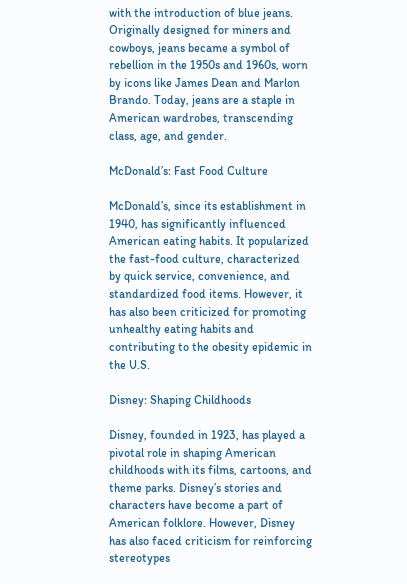with the introduction of blue jeans. Originally designed for miners and cowboys, jeans became a symbol of rebellion in the 1950s and 1960s, worn by icons like James Dean and Marlon Brando. Today, jeans are a staple in American wardrobes, transcending class, age, and gender.

McDonald’s: Fast Food Culture

McDonald’s, since its establishment in 1940, has significantly influenced American eating habits. It popularized the fast-food culture, characterized by quick service, convenience, and standardized food items. However, it has also been criticized for promoting unhealthy eating habits and contributing to the obesity epidemic in the U.S.

Disney: Shaping Childhoods

Disney, founded in 1923, has played a pivotal role in shaping American childhoods with its films, cartoons, and theme parks. Disney’s stories and characters have become a part of American folklore. However, Disney has also faced criticism for reinforcing stereotypes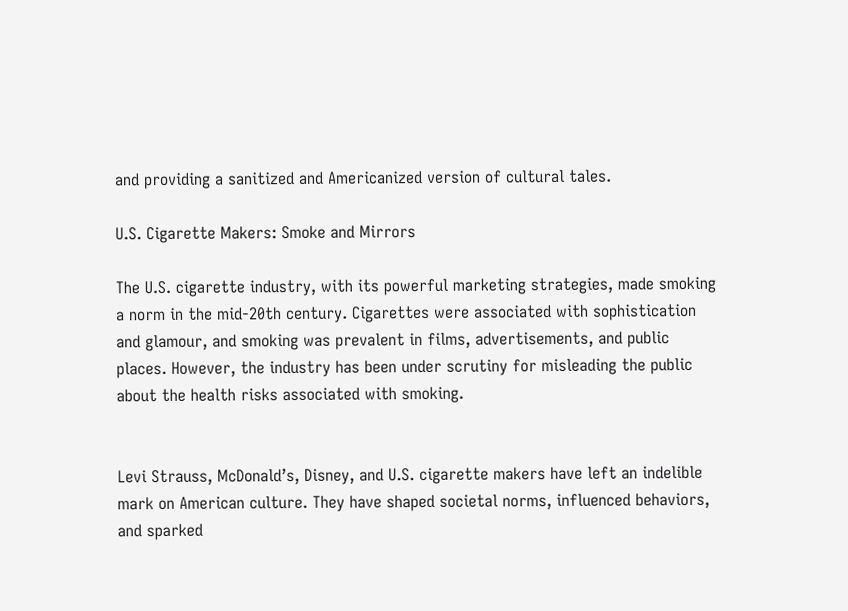and providing a sanitized and Americanized version of cultural tales.

U.S. Cigarette Makers: Smoke and Mirrors

The U.S. cigarette industry, with its powerful marketing strategies, made smoking a norm in the mid-20th century. Cigarettes were associated with sophistication and glamour, and smoking was prevalent in films, advertisements, and public places. However, the industry has been under scrutiny for misleading the public about the health risks associated with smoking.


Levi Strauss, McDonald’s, Disney, and U.S. cigarette makers have left an indelible mark on American culture. They have shaped societal norms, influenced behaviors, and sparked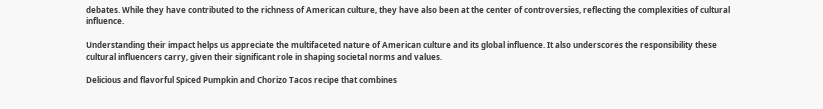debates. While they have contributed to the richness of American culture, they have also been at the center of controversies, reflecting the complexities of cultural influence.

Understanding their impact helps us appreciate the multifaceted nature of American culture and its global influence. It also underscores the responsibility these cultural influencers carry, given their significant role in shaping societal norms and values.

Delicious and flavorful Spiced Pumpkin and Chorizo Tacos recipe that combines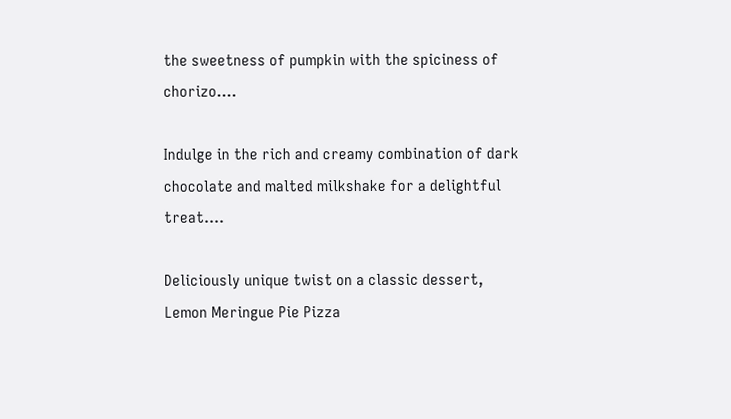the sweetness of pumpkin with the spiciness of chorizo....

Indulge in the rich and creamy combination of dark chocolate and malted milkshake for a delightful treat....

Deliciously unique twist on a classic dessert, Lemon Meringue Pie Pizza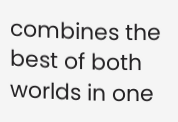combines the best of both worlds in one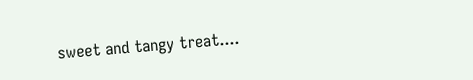sweet and tangy treat....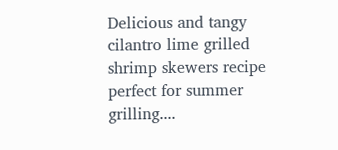Delicious and tangy cilantro lime grilled shrimp skewers recipe perfect for summer grilling....